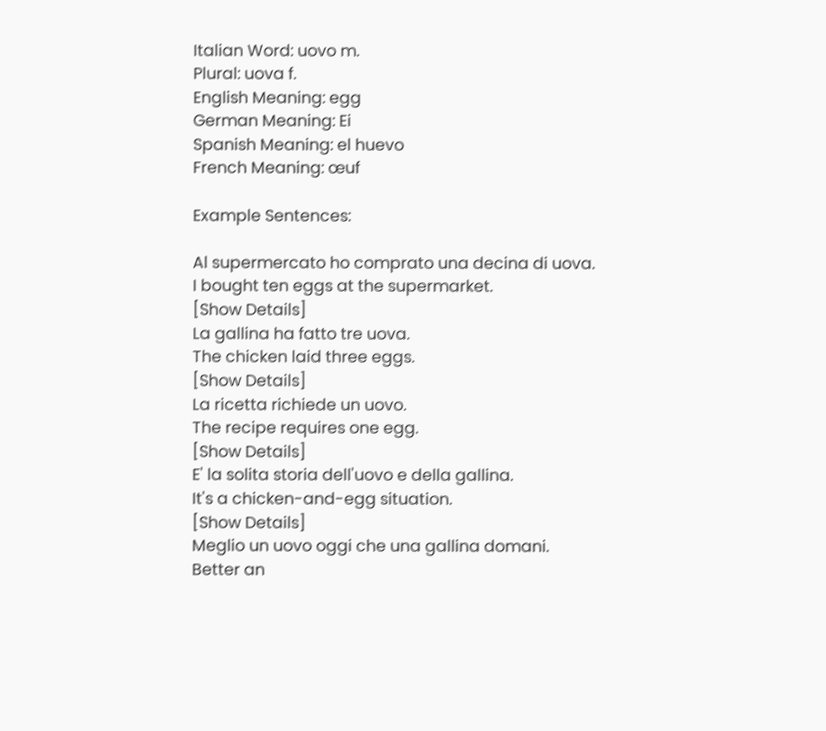Italian Word: uovo m.
Plural: uova f.
English Meaning: egg
German Meaning: Ei
Spanish Meaning: el huevo
French Meaning: œuf

Example Sentences:

Al supermercato ho comprato una decina di uova.
I bought ten eggs at the supermarket.
[Show Details]
La gallina ha fatto tre uova.
The chicken laid three eggs.
[Show Details]
La ricetta richiede un uovo.
The recipe requires one egg.
[Show Details]
E' la solita storia dell'uovo e della gallina.
It's a chicken-and-egg situation.
[Show Details]
Meglio un uovo oggi che una gallina domani.
Better an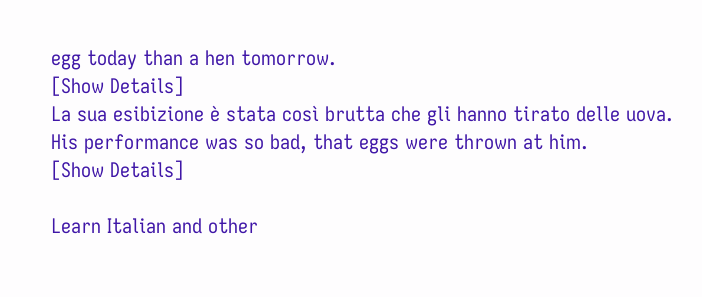egg today than a hen tomorrow.
[Show Details]
La sua esibizione è stata così brutta che gli hanno tirato delle uova.
His performance was so bad, that eggs were thrown at him.
[Show Details]

Learn Italian and other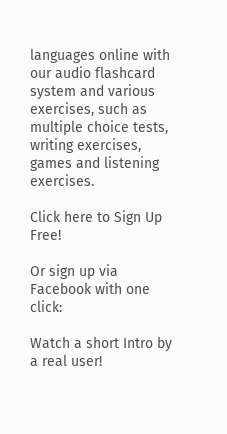languages online with our audio flashcard system and various exercises, such as multiple choice tests, writing exercises, games and listening exercises.

Click here to Sign Up Free!

Or sign up via Facebook with one click:

Watch a short Intro by a real user!